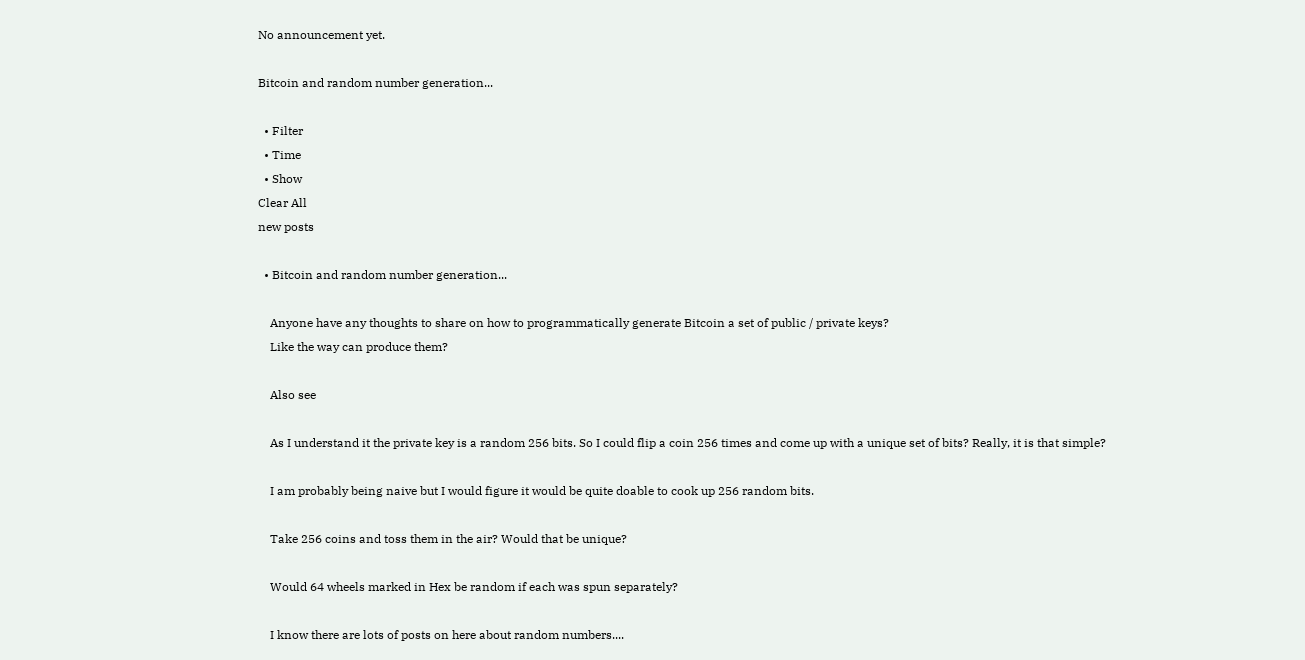No announcement yet.

Bitcoin and random number generation...

  • Filter
  • Time
  • Show
Clear All
new posts

  • Bitcoin and random number generation...

    Anyone have any thoughts to share on how to programmatically generate Bitcoin a set of public / private keys?
    Like the way can produce them?

    Also see

    As I understand it the private key is a random 256 bits. So I could flip a coin 256 times and come up with a unique set of bits? Really, it is that simple?

    I am probably being naive but I would figure it would be quite doable to cook up 256 random bits.

    Take 256 coins and toss them in the air? Would that be unique?

    Would 64 wheels marked in Hex be random if each was spun separately?

    I know there are lots of posts on here about random numbers....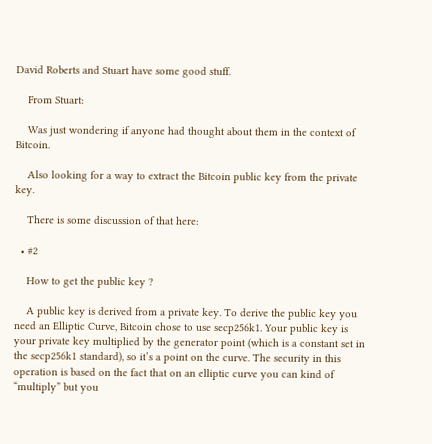David Roberts and Stuart have some good stuff.

    From Stuart:

    Was just wondering if anyone had thought about them in the context of Bitcoin.

    Also looking for a way to extract the Bitcoin public key from the private key.

    There is some discussion of that here:

  • #2

    How to get the public key ?

    A public key is derived from a private key. To derive the public key you need an Elliptic Curve, Bitcoin chose to use secp256k1. Your public key is your private key multiplied by the generator point (which is a constant set in the secp256k1 standard), so it’s a point on the curve. The security in this operation is based on the fact that on an elliptic curve you can kind of “multiply” but you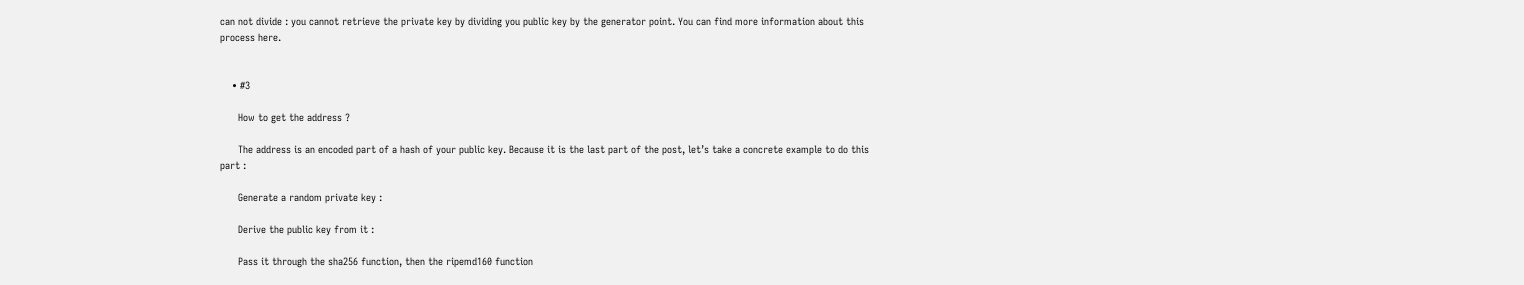can not divide : you cannot retrieve the private key by dividing you public key by the generator point. You can find more information about this process here.


    • #3

      How to get the address ?

      The address is an encoded part of a hash of your public key. Because it is the last part of the post, let’s take a concrete example to do this part :

      Generate a random private key :

      Derive the public key from it :

      Pass it through the sha256 function, then the ripemd160 function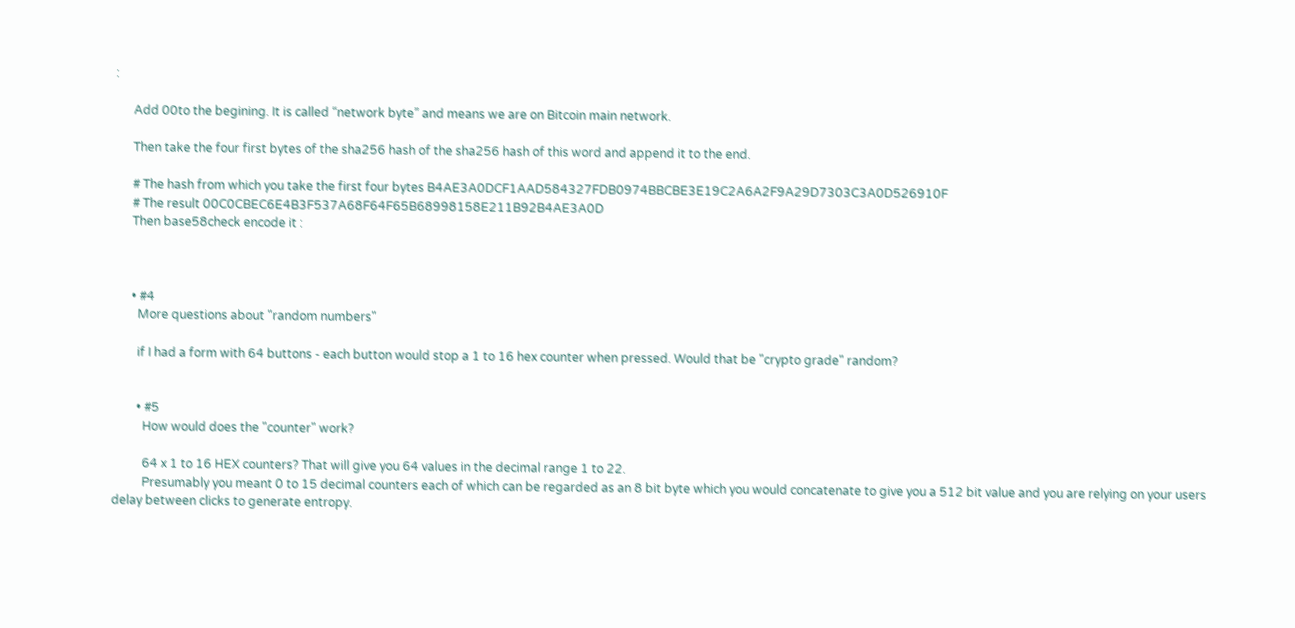:

      Add 00to the begining. It is called “network byte” and means we are on Bitcoin main network.

      Then take the four first bytes of the sha256 hash of the sha256 hash of this word and append it to the end.

      # The hash from which you take the first four bytes B4AE3A0DCF1AAD584327FDB0974BBCBE3E19C2A6A2F9A29D7303C3A0D526910F
      # The result 00C0CBEC6E4B3F537A68F64F65B68998158E211B92B4AE3A0D
      Then base58check encode it :



      • #4
        More questions about "random numbers"

        if I had a form with 64 buttons - each button would stop a 1 to 16 hex counter when pressed. Would that be "crypto grade" random?


        • #5
          How would does the "counter" work?

          64 x 1 to 16 HEX counters? That will give you 64 values in the decimal range 1 to 22.
          Presumably you meant 0 to 15 decimal counters each of which can be regarded as an 8 bit byte which you would concatenate to give you a 512 bit value and you are relying on your users delay between clicks to generate entropy.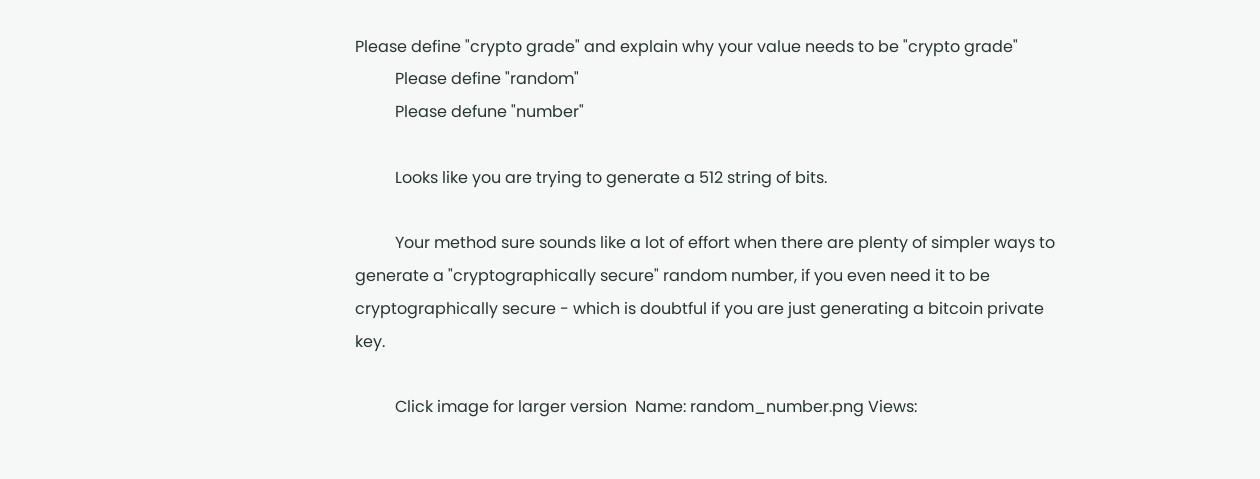Please define "crypto grade" and explain why your value needs to be "crypto grade"
          Please define "random"
          Please defune "number"

          Looks like you are trying to generate a 512 string of bits.

          Your method sure sounds like a lot of effort when there are plenty of simpler ways to generate a "cryptographically secure" random number, if you even need it to be cryptographically secure - which is doubtful if you are just generating a bitcoin private key.

          Click image for larger version  Name: random_number.png Views: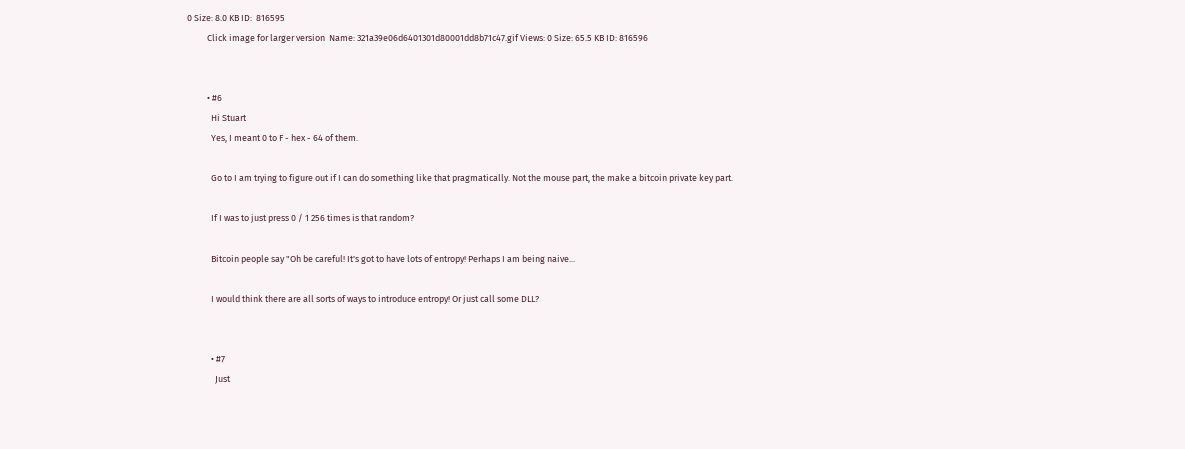0 Size: 8.0 KB ID:  816595
          Click image for larger version  Name: 321a39e06d6401301d80001dd8b71c47.gif Views: 0 Size: 65.5 KB ID: 816596


          • #6
            Hi Stuart
            Yes, I meant 0 to F - hex - 64 of them.

            Go to I am trying to figure out if I can do something like that pragmatically. Not the mouse part, the make a bitcoin private key part.

            If I was to just press 0 / 1 256 times is that random?

            Bitcoin people say "Oh be careful! It's got to have lots of entropy! Perhaps I am being naive...

            I would think there are all sorts of ways to introduce entropy! Or just call some DLL?


            • #7
              Just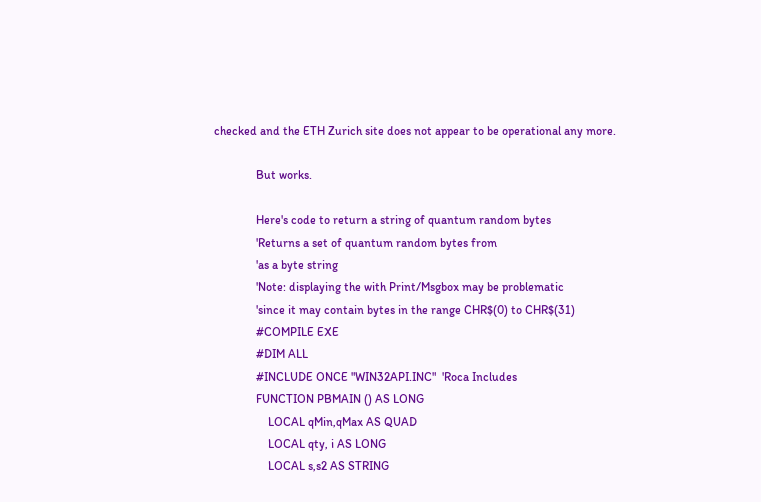checked and the ETH Zurich site does not appear to be operational any more.

              But works.

              Here's code to return a string of quantum random bytes
              'Returns a set of quantum random bytes from
              'as a byte string
              'Note: displaying the with Print/Msgbox may be problematic
              'since it may contain bytes in the range CHR$(0) to CHR$(31)
              #COMPILE EXE
              #DIM ALL
              #INCLUDE ONCE "WIN32API.INC"  'Roca Includes
              FUNCTION PBMAIN () AS LONG
                  LOCAL qMin,qMax AS QUAD
                  LOCAL qty, i AS LONG
                  LOCAL s,s2 AS STRING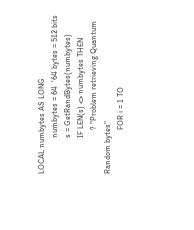LOCAL numbytes AS LONG
                  numbytes = 64  '64 bytes = 512 bits
                  s = GetRandBytes(numbytes)
                  IF LEN(s) <> numbytes THEN
                      ? "Problem retrieving Quantum Random bytes"
                      FOR i = 1 TO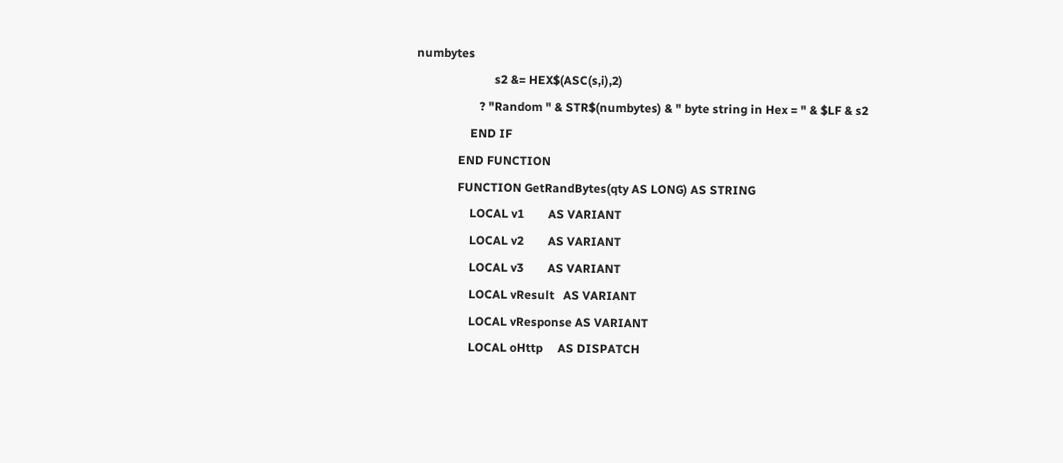numbytes
                          s2 &= HEX$(ASC(s,i),2)
                     ? "Random " & STR$(numbytes) & " byte string in Hex = " & $LF & s2
                  END IF
              END FUNCTION
              FUNCTION GetRandBytes(qty AS LONG) AS STRING
                  LOCAL v1        AS VARIANT
                  LOCAL v2        AS VARIANT
                  LOCAL v3        AS VARIANT
                  LOCAL vResult   AS VARIANT
                  LOCAL vResponse AS VARIANT
                  LOCAL oHttp     AS DISPATCH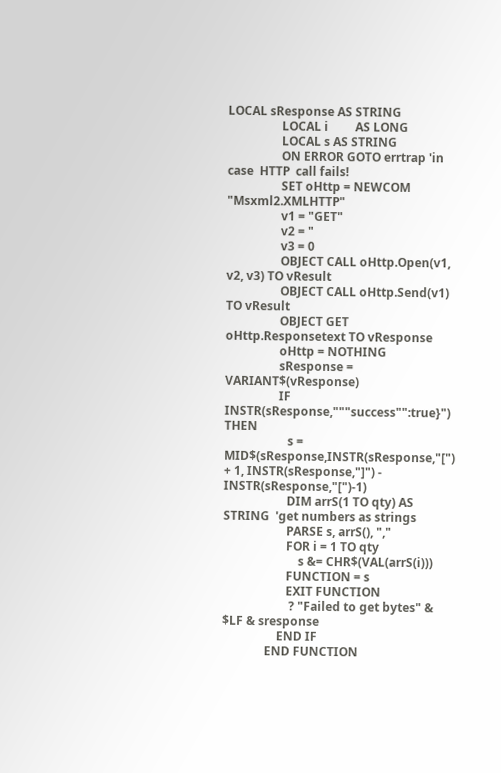LOCAL sResponse AS STRING
                  LOCAL i         AS LONG
                  LOCAL s AS STRING
                  ON ERROR GOTO errtrap 'in case  HTTP  call fails!
                  SET oHttp = NEWCOM "Msxml2.XMLHTTP"
                  v1 = "GET"
                  v2 = "
                  v3 = 0
                  OBJECT CALL oHttp.Open(v1, v2, v3) TO vResult
                  OBJECT CALL oHttp.Send(v1) TO vResult
                  OBJECT GET  oHttp.Responsetext TO vResponse
                  oHttp = NOTHING
                  sResponse = VARIANT$(vResponse)
                  IF INSTR(sResponse,"""success"":true}") THEN
                     s = MID$(sResponse,INSTR(sResponse,"[") + 1, INSTR(sResponse,"]") - INSTR(sResponse,"[")-1)
                     DIM arrS(1 TO qty) AS STRING  'get numbers as strings
                     PARSE s, arrS(), ","
                     FOR i = 1 TO qty
                         s &= CHR$(VAL(arrS(i)))
                     FUNCTION = s
                     EXIT FUNCTION
                      ? "Failed to get bytes" & $LF & sresponse
                  END IF
              END FUNCTION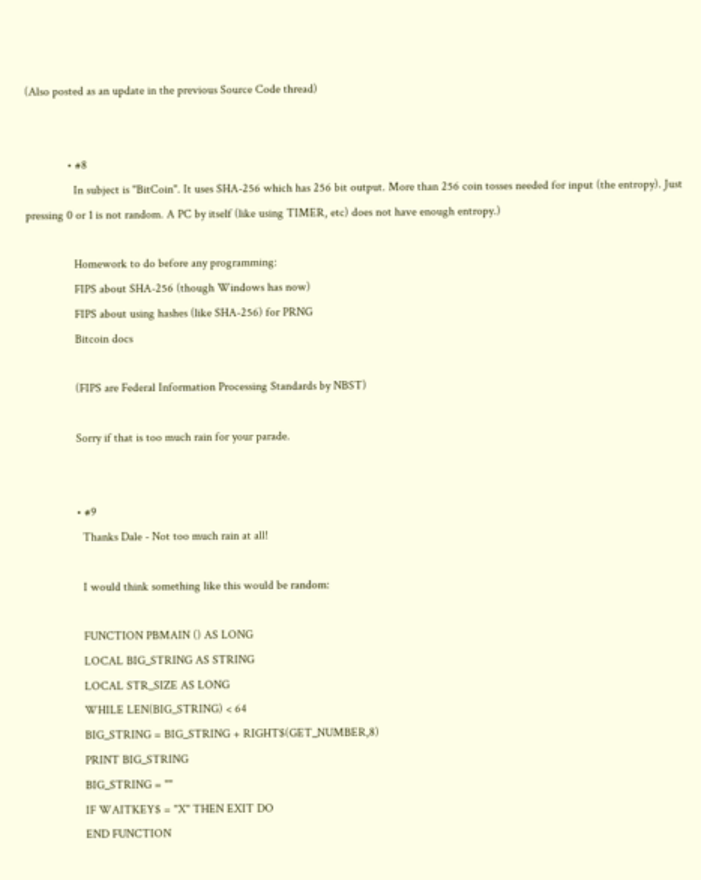(Also posted as an update in the previous Source Code thread)


              • #8
                In subject is "BitCoin". It uses SHA-256 which has 256 bit output. More than 256 coin tosses needed for input (the entropy). Just pressing 0 or 1 is not random. A PC by itself (like using TIMER, etc) does not have enough entropy.)

                Homework to do before any programming:
                FIPS about SHA-256 (though Windows has now)
                FIPS about using hashes (like SHA-256) for PRNG
                Bitcoin docs

                (FIPS are Federal Information Processing Standards by NBST)

                Sorry if that is too much rain for your parade.


                • #9
                  Thanks Dale - Not too much rain at all!

                  I would think something like this would be random:

                  FUNCTION PBMAIN () AS LONG
                  LOCAL BIG_STRING AS STRING
                  LOCAL STR_SIZE AS LONG
                  WHILE LEN(BIG_STRING) < 64
                  BIG_STRING = BIG_STRING + RIGHT$(GET_NUMBER,8)
                  PRINT BIG_STRING
                  BIG_STRING = ""
                  IF WAITKEY$ = "X" THEN EXIT DO
                  END FUNCTION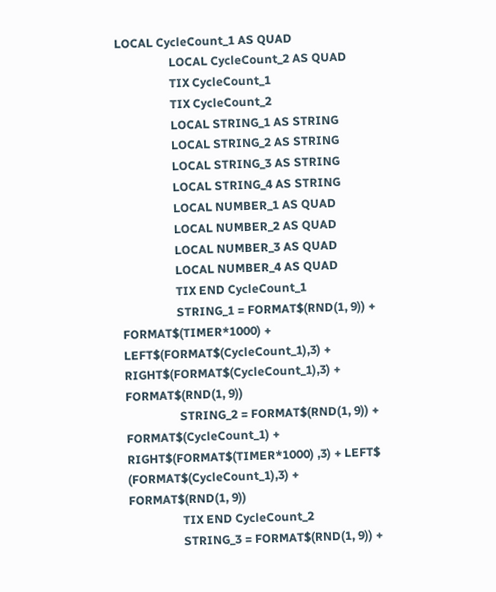LOCAL CycleCount_1 AS QUAD
                  LOCAL CycleCount_2 AS QUAD
                  TIX CycleCount_1
                  TIX CycleCount_2
                  LOCAL STRING_1 AS STRING
                  LOCAL STRING_2 AS STRING
                  LOCAL STRING_3 AS STRING
                  LOCAL STRING_4 AS STRING
                  LOCAL NUMBER_1 AS QUAD
                  LOCAL NUMBER_2 AS QUAD
                  LOCAL NUMBER_3 AS QUAD
                  LOCAL NUMBER_4 AS QUAD
                  TIX END CycleCount_1
                  STRING_1 = FORMAT$(RND(1, 9)) + FORMAT$(TIMER*1000) + LEFT$(FORMAT$(CycleCount_1),3) + RIGHT$(FORMAT$(CycleCount_1),3) + FORMAT$(RND(1, 9))
                  STRING_2 = FORMAT$(RND(1, 9)) + FORMAT$(CycleCount_1) + RIGHT$(FORMAT$(TIMER*1000) ,3) + LEFT$ (FORMAT$(CycleCount_1),3) + FORMAT$(RND(1, 9))
                  TIX END CycleCount_2
                  STRING_3 = FORMAT$(RND(1, 9)) +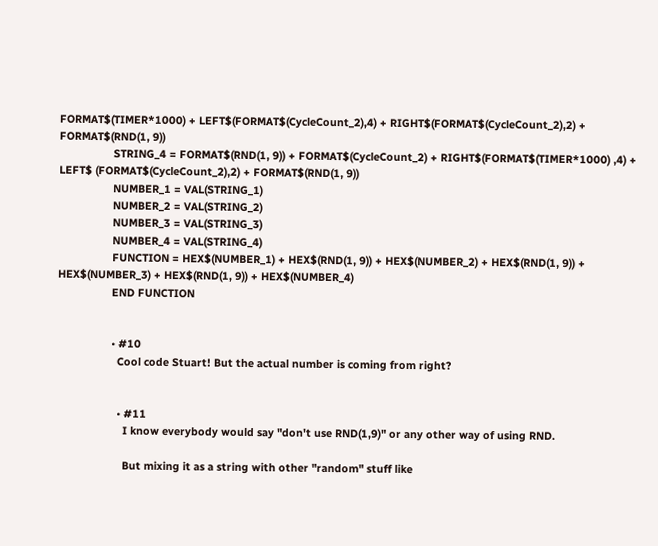FORMAT$(TIMER*1000) + LEFT$(FORMAT$(CycleCount_2),4) + RIGHT$(FORMAT$(CycleCount_2),2) + FORMAT$(RND(1, 9))
                  STRING_4 = FORMAT$(RND(1, 9)) + FORMAT$(CycleCount_2) + RIGHT$(FORMAT$(TIMER*1000) ,4) + LEFT$ (FORMAT$(CycleCount_2),2) + FORMAT$(RND(1, 9))
                  NUMBER_1 = VAL(STRING_1)
                  NUMBER_2 = VAL(STRING_2)
                  NUMBER_3 = VAL(STRING_3)
                  NUMBER_4 = VAL(STRING_4)
                  FUNCTION = HEX$(NUMBER_1) + HEX$(RND(1, 9)) + HEX$(NUMBER_2) + HEX$(RND(1, 9)) + HEX$(NUMBER_3) + HEX$(RND(1, 9)) + HEX$(NUMBER_4)
                  END FUNCTION


                  • #10
                    Cool code Stuart! But the actual number is coming from right?


                    • #11
                      I know everybody would say "don't use RND(1,9)" or any other way of using RND.

                      But mixing it as a string with other "random" stuff like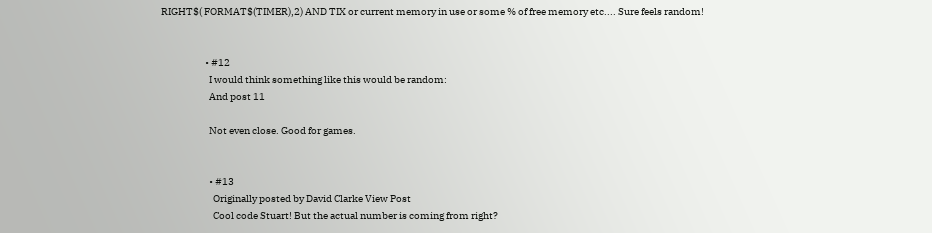RIGHT$( FORMAT$(TIMER),2) AND TIX or current memory in use or some % of free memory etc.... Sure feels random!


                      • #12
                        I would think something like this would be random:
                        And post 11

                        Not even close. Good for games.


                        • #13
                          Originally posted by David Clarke View Post
                          Cool code Stuart! But the actual number is coming from right?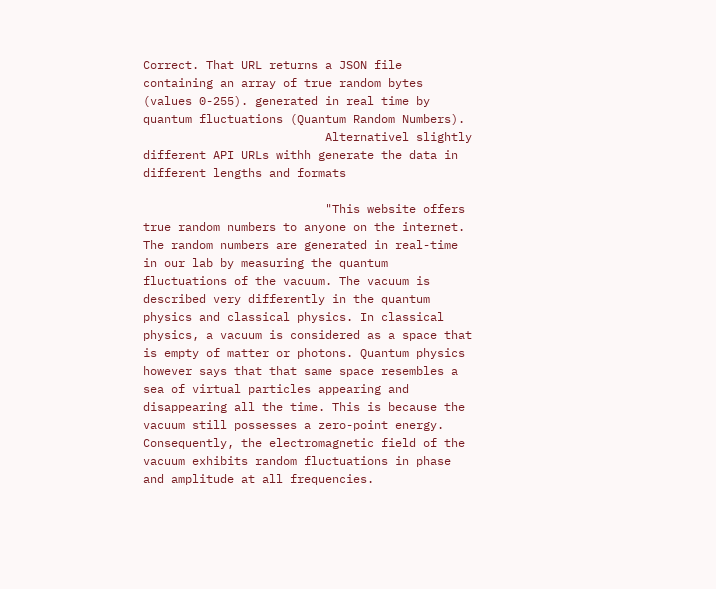Correct. That URL returns a JSON file containing an array of true random bytes (values 0-255). generated in real time by quantum fluctuations (Quantum Random Numbers).
                          Alternativel slightly different API URLs withh generate the data in different lengths and formats

                          "This website offers true random numbers to anyone on the internet. The random numbers are generated in real-time in our lab by measuring the quantum fluctuations of the vacuum. The vacuum is described very differently in the quantum physics and classical physics. In classical physics, a vacuum is considered as a space that is empty of matter or photons. Quantum physics however says that that same space resembles a sea of virtual particles appearing and disappearing all the time. This is because the vacuum still possesses a zero-point energy. Consequently, the electromagnetic field of the vacuum exhibits random fluctuations in phase and amplitude at all frequencies.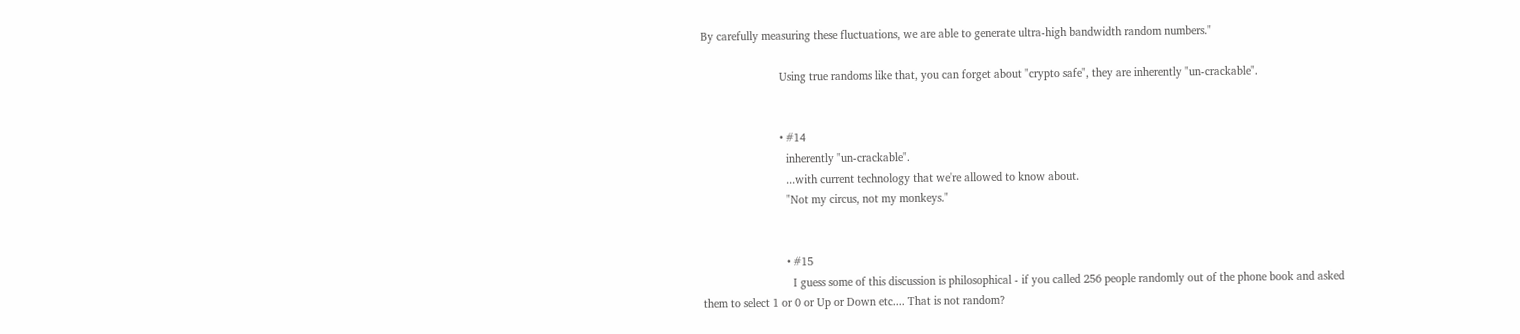By carefully measuring these fluctuations, we are able to generate ultra-high bandwidth random numbers."

                          Using true randoms like that, you can forget about "crypto safe", they are inherently "un-crackable".


                          • #14
                            inherently "un-crackable".
                            ...with current technology that we're allowed to know about.
                            "Not my circus, not my monkeys."


                            • #15
                              I guess some of this discussion is philosophical - if you called 256 people randomly out of the phone book and asked them to select 1 or 0 or Up or Down etc.... That is not random?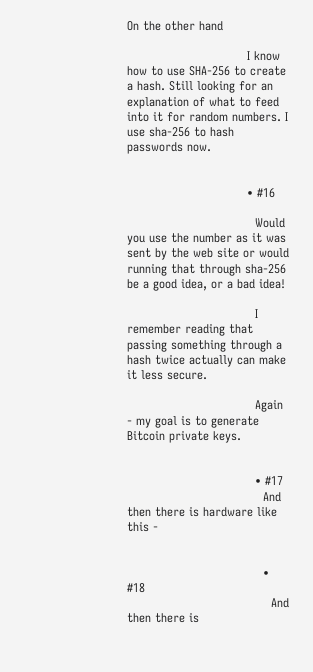On the other hand

                              I know how to use SHA-256 to create a hash. Still looking for an explanation of what to feed into it for random numbers. I use sha-256 to hash passwords now.


                              • #16

                                Would you use the number as it was sent by the web site or would running that through sha-256 be a good idea, or a bad idea!

                                I remember reading that passing something through a hash twice actually can make it less secure.

                                Again - my goal is to generate Bitcoin private keys.


                                • #17
                                  And then there is hardware like this -


                                  • #18
                                    And then there is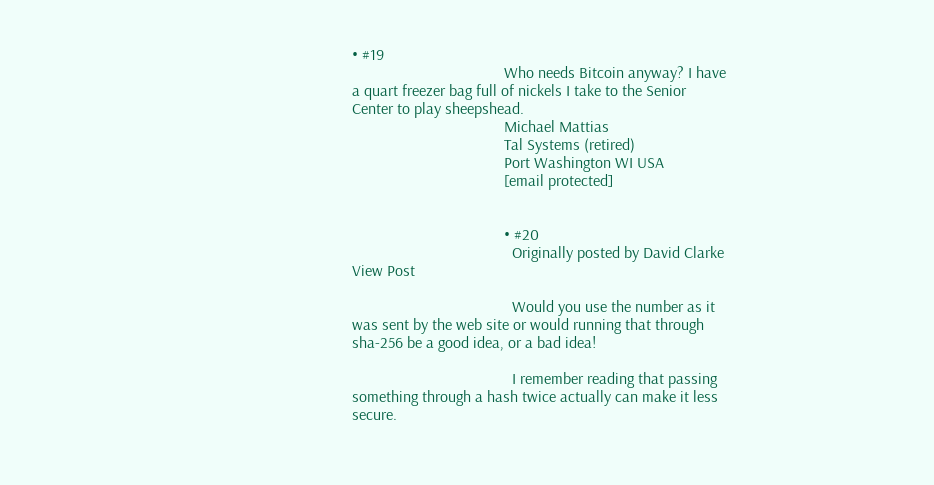• #19
                                      Who needs Bitcoin anyway? I have a quart freezer bag full of nickels I take to the Senior Center to play sheepshead.
                                      Michael Mattias
                                      Tal Systems (retired)
                                      Port Washington WI USA
                                      [email protected]


                                      • #20
                                        Originally posted by David Clarke View Post

                                        Would you use the number as it was sent by the web site or would running that through sha-256 be a good idea, or a bad idea!

                                        I remember reading that passing something through a hash twice actually can make it less secure.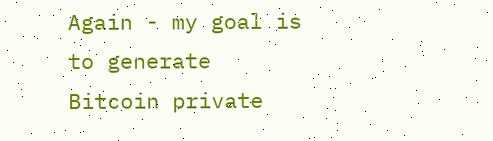Again - my goal is to generate Bitcoin private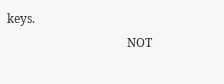keys.
                                        NOT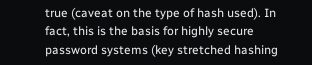true (caveat on the type of hash used). In fact, this is the basis for highly secure password systems (key stretched hashing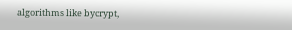algorithms like bycrypt,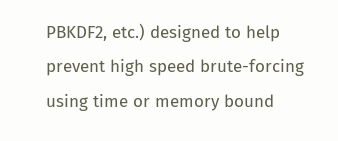PBKDF2, etc.) designed to help prevent high speed brute-forcing using time or memory bound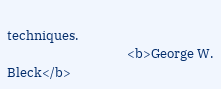techniques.
                                        <b>George W. Bleck</b>